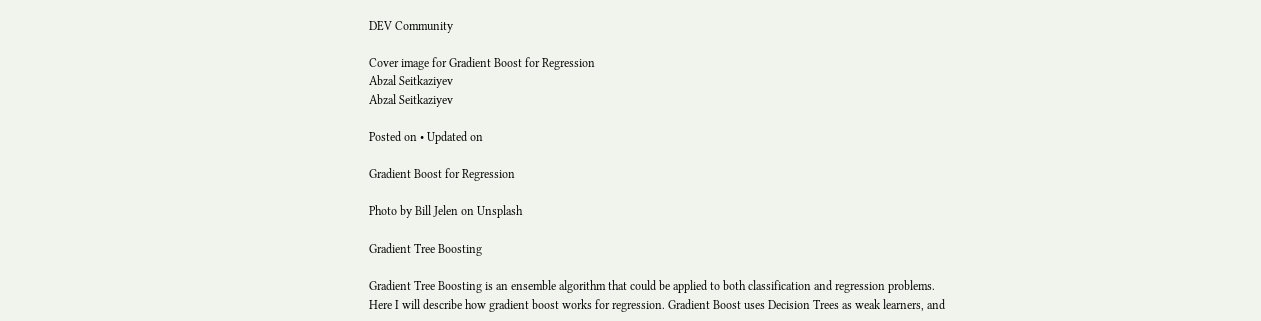DEV Community

Cover image for Gradient Boost for Regression
Abzal Seitkaziyev
Abzal Seitkaziyev

Posted on • Updated on

Gradient Boost for Regression

Photo by Bill Jelen on Unsplash

Gradient Tree Boosting

Gradient Tree Boosting is an ensemble algorithm that could be applied to both classification and regression problems. Here I will describe how gradient boost works for regression. Gradient Boost uses Decision Trees as weak learners, and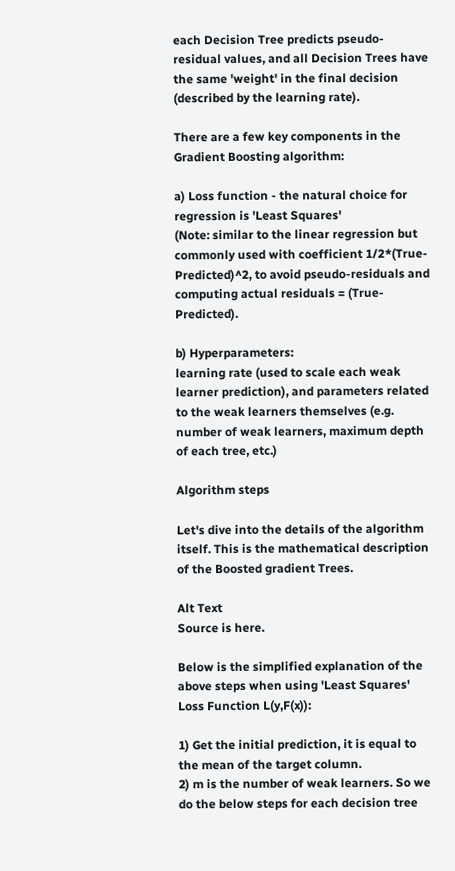each Decision Tree predicts pseudo-residual values, and all Decision Trees have the same 'weight' in the final decision (described by the learning rate).

There are a few key components in the Gradient Boosting algorithm:

a) Loss function - the natural choice for regression is 'Least Squares'
(Note: similar to the linear regression but commonly used with coefficient 1/2*(True-Predicted)^2, to avoid pseudo-residuals and computing actual residuals = (True-Predicted).

b) Hyperparameters:
learning rate (used to scale each weak learner prediction), and parameters related to the weak learners themselves (e.g. number of weak learners, maximum depth of each tree, etc.)

Algorithm steps

Let's dive into the details of the algorithm itself. This is the mathematical description of the Boosted gradient Trees.

Alt Text
Source is here.

Below is the simplified explanation of the above steps when using 'Least Squares' Loss Function L(y,F(x)):

1) Get the initial prediction, it is equal to the mean of the target column.
2) m is the number of weak learners. So we do the below steps for each decision tree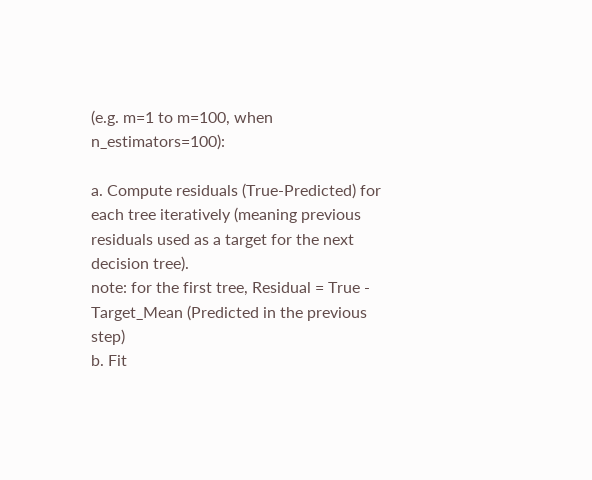(e.g. m=1 to m=100, when n_estimators=100):

a. Compute residuals (True-Predicted) for each tree iteratively (meaning previous residuals used as a target for the next decision tree).
note: for the first tree, Residual = True - Target_Mean (Predicted in the previous step)
b. Fit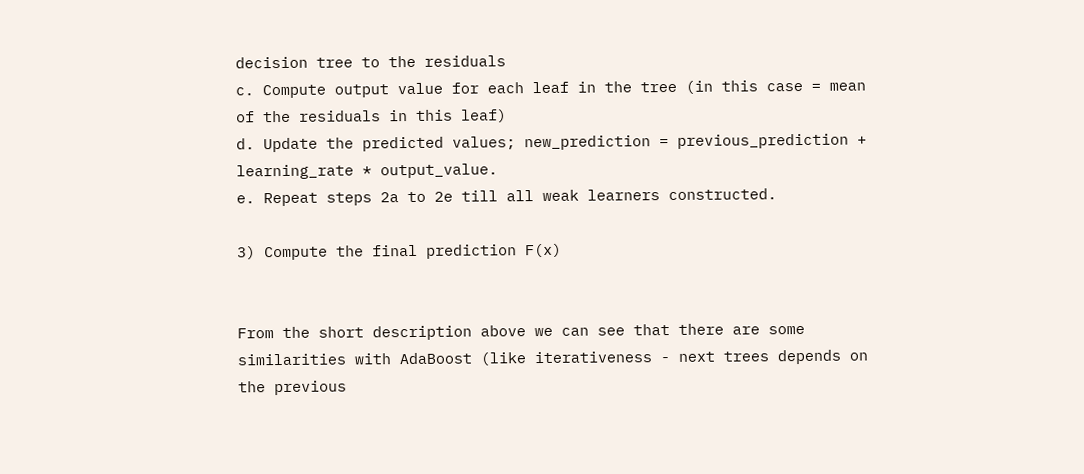decision tree to the residuals
c. Compute output value for each leaf in the tree (in this case = mean of the residuals in this leaf)
d. Update the predicted values; new_prediction = previous_prediction + learning_rate * output_value.
e. Repeat steps 2a to 2e till all weak learners constructed.

3) Compute the final prediction F(x)


From the short description above we can see that there are some similarities with AdaBoost (like iterativeness - next trees depends on the previous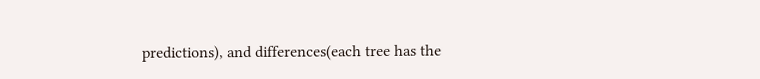predictions), and differences(each tree has the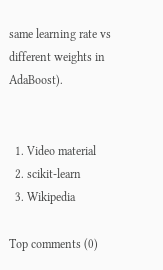same learning rate vs different weights in AdaBoost).


  1. Video material
  2. scikit-learn
  3. Wikipedia

Top comments (0)